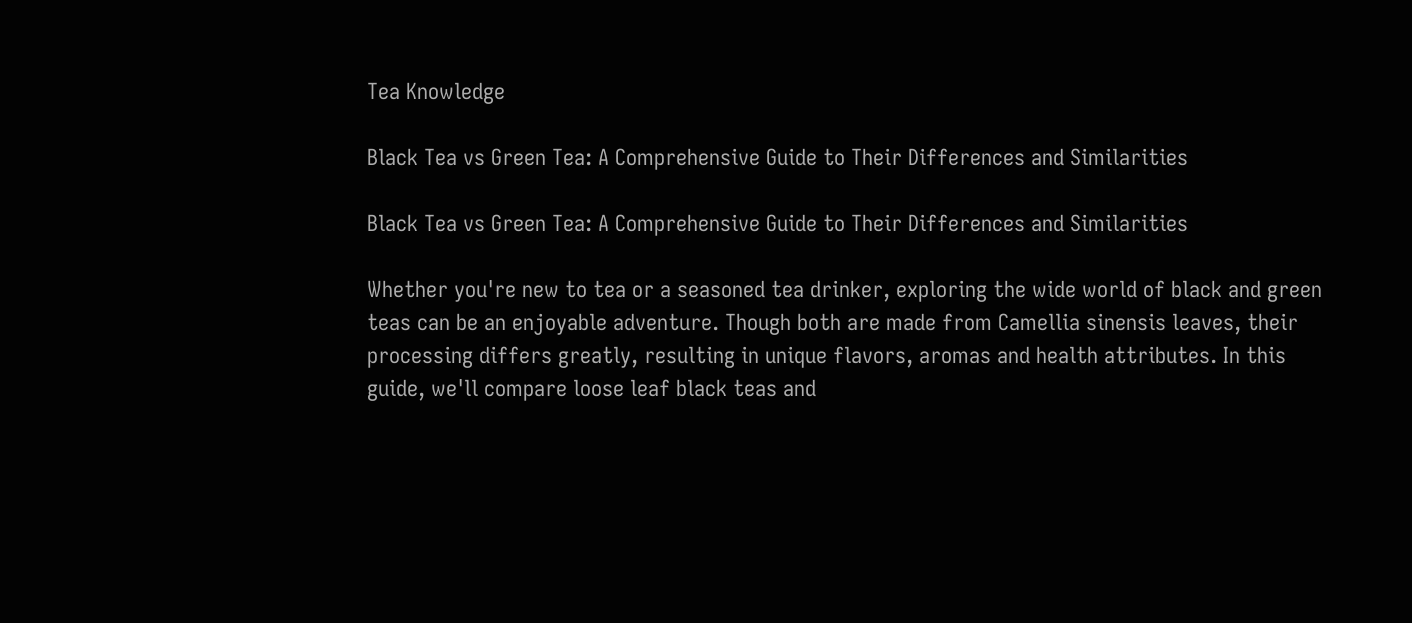Tea Knowledge

Black Tea vs Green Tea: A Comprehensive Guide to Their Differences and Similarities

Black Tea vs Green Tea: A Comprehensive Guide to Their Differences and Similarities

Whether you're new to tea or a seasoned tea drinker, exploring the wide world of black and green teas can be an enjoyable adventure. Though both are made from Camellia sinensis leaves, their processing differs greatly, resulting in unique flavors, aromas and health attributes. In this guide, we'll compare loose leaf black teas and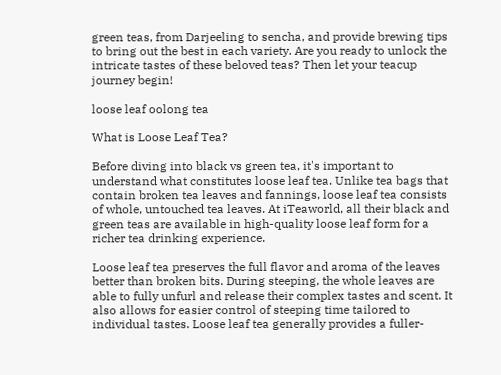green teas, from Darjeeling to sencha, and provide brewing tips to bring out the best in each variety. Are you ready to unlock the intricate tastes of these beloved teas? Then let your teacup journey begin!

loose leaf oolong tea

What is Loose Leaf Tea?

Before diving into black vs green tea, it's important to understand what constitutes loose leaf tea. Unlike tea bags that contain broken tea leaves and fannings, loose leaf tea consists of whole, untouched tea leaves. At iTeaworld, all their black and green teas are available in high-quality loose leaf form for a richer tea drinking experience.

Loose leaf tea preserves the full flavor and aroma of the leaves better than broken bits. During steeping, the whole leaves are able to fully unfurl and release their complex tastes and scent. It also allows for easier control of steeping time tailored to individual tastes. Loose leaf tea generally provides a fuller-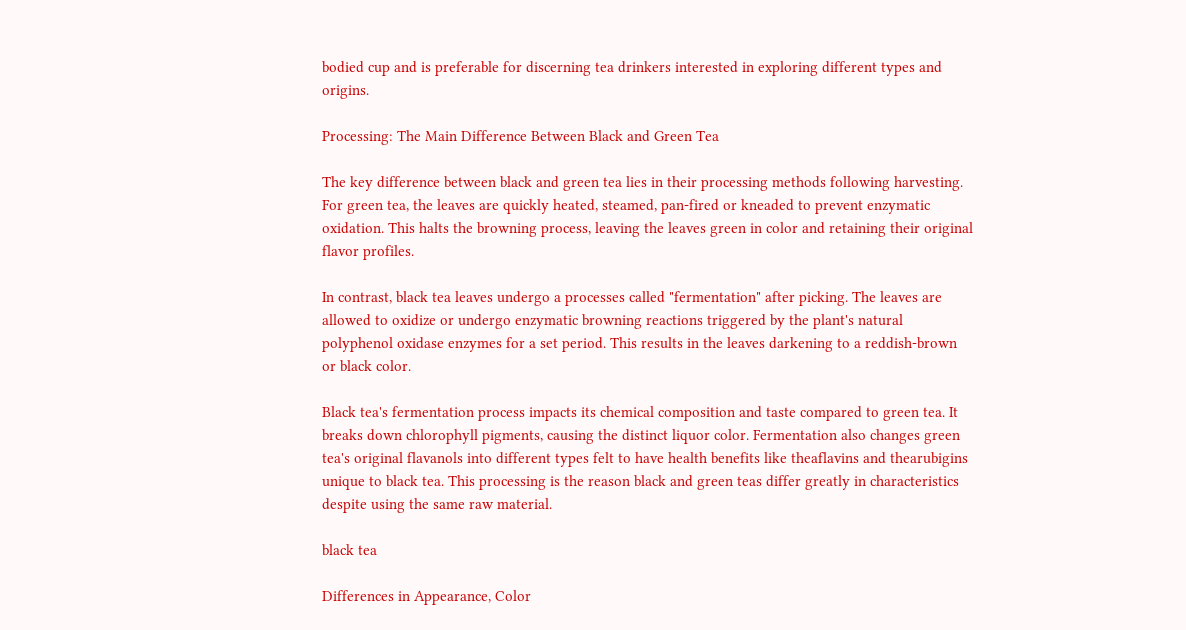bodied cup and is preferable for discerning tea drinkers interested in exploring different types and origins.

Processing: The Main Difference Between Black and Green Tea

The key difference between black and green tea lies in their processing methods following harvesting. For green tea, the leaves are quickly heated, steamed, pan-fired or kneaded to prevent enzymatic oxidation. This halts the browning process, leaving the leaves green in color and retaining their original flavor profiles.

In contrast, black tea leaves undergo a processes called "fermentation" after picking. The leaves are allowed to oxidize or undergo enzymatic browning reactions triggered by the plant's natural polyphenol oxidase enzymes for a set period. This results in the leaves darkening to a reddish-brown or black color.

Black tea's fermentation process impacts its chemical composition and taste compared to green tea. It breaks down chlorophyll pigments, causing the distinct liquor color. Fermentation also changes green tea's original flavanols into different types felt to have health benefits like theaflavins and thearubigins unique to black tea. This processing is the reason black and green teas differ greatly in characteristics despite using the same raw material.

black tea

Differences in Appearance, Color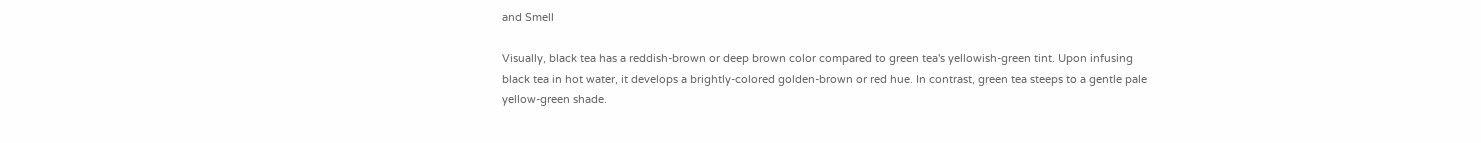and Smell

Visually, black tea has a reddish-brown or deep brown color compared to green tea's yellowish-green tint. Upon infusing black tea in hot water, it develops a brightly-colored golden-brown or red hue. In contrast, green tea steeps to a gentle pale yellow-green shade.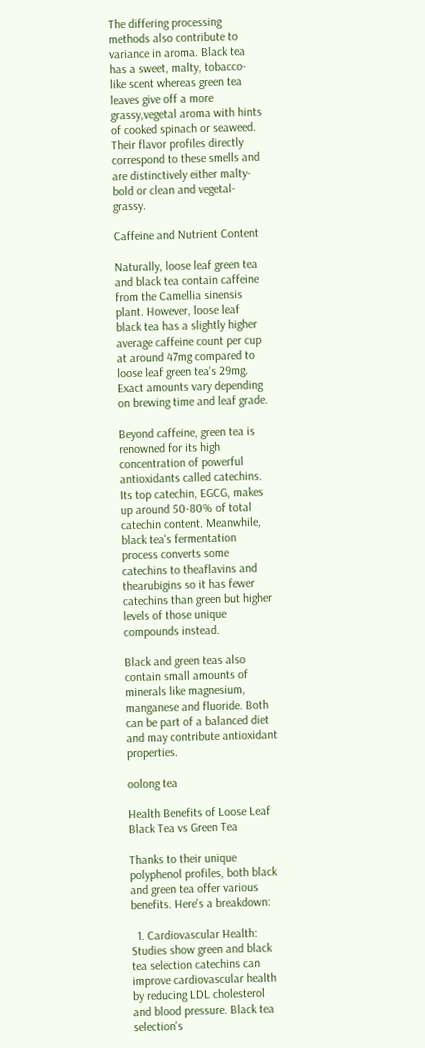The differing processing methods also contribute to variance in aroma. Black tea has a sweet, malty, tobacco-like scent whereas green tea leaves give off a more grassy,vegetal aroma with hints of cooked spinach or seaweed. Their flavor profiles directly correspond to these smells and are distinctively either malty-bold or clean and vegetal-grassy.

Caffeine and Nutrient Content

Naturally, loose leaf green tea and black tea contain caffeine from the Camellia sinensis plant. However, loose leaf black tea has a slightly higher average caffeine count per cup at around 47mg compared to loose leaf green tea's 29mg. Exact amounts vary depending on brewing time and leaf grade.

Beyond caffeine, green tea is renowned for its high concentration of powerful antioxidants called catechins. Its top catechin, EGCG, makes up around 50-80% of total catechin content. Meanwhile, black tea's fermentation process converts some catechins to theaflavins and thearubigins so it has fewer catechins than green but higher levels of those unique compounds instead.

Black and green teas also contain small amounts of minerals like magnesium, manganese and fluoride. Both can be part of a balanced diet and may contribute antioxidant properties.

oolong tea

Health Benefits of Loose Leaf Black Tea vs Green Tea

Thanks to their unique polyphenol profiles, both black and green tea offer various benefits. Here's a breakdown:

  1. Cardiovascular Health: Studies show green and black tea selection catechins can improve cardiovascular health by reducing LDL cholesterol and blood pressure. Black tea selection's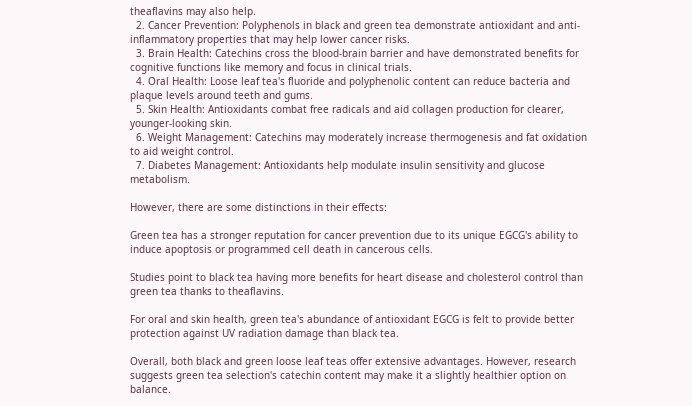theaflavins may also help.
  2. Cancer Prevention: Polyphenols in black and green tea demonstrate antioxidant and anti-inflammatory properties that may help lower cancer risks.
  3. Brain Health: Catechins cross the blood-brain barrier and have demonstrated benefits for cognitive functions like memory and focus in clinical trials.
  4. Oral Health: Loose leaf tea's fluoride and polyphenolic content can reduce bacteria and plaque levels around teeth and gums.
  5. Skin Health: Antioxidants combat free radicals and aid collagen production for clearer, younger-looking skin.
  6. Weight Management: Catechins may moderately increase thermogenesis and fat oxidation to aid weight control.
  7. Diabetes Management: Antioxidants help modulate insulin sensitivity and glucose metabolism.

However, there are some distinctions in their effects:

Green tea has a stronger reputation for cancer prevention due to its unique EGCG's ability to induce apoptosis or programmed cell death in cancerous cells.

Studies point to black tea having more benefits for heart disease and cholesterol control than green tea thanks to theaflavins.

For oral and skin health, green tea's abundance of antioxidant EGCG is felt to provide better protection against UV radiation damage than black tea.

Overall, both black and green loose leaf teas offer extensive advantages. However, research suggests green tea selection's catechin content may make it a slightly healthier option on balance.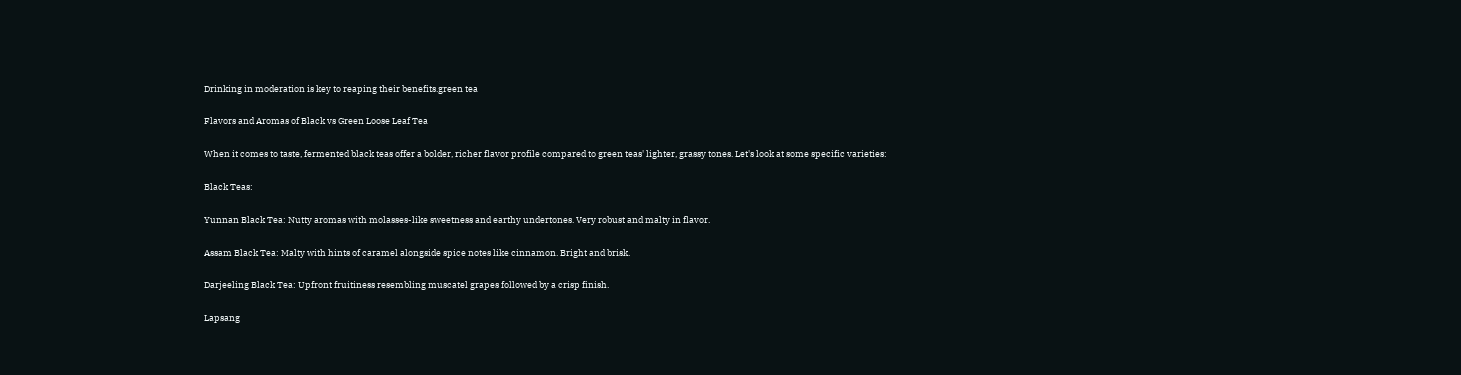Drinking in moderation is key to reaping their benefits.green tea

Flavors and Aromas of Black vs Green Loose Leaf Tea

When it comes to taste, fermented black teas offer a bolder, richer flavor profile compared to green teas' lighter, grassy tones. Let's look at some specific varieties:

Black Teas:

Yunnan Black Tea: Nutty aromas with molasses-like sweetness and earthy undertones. Very robust and malty in flavor.

Assam Black Tea: Malty with hints of caramel alongside spice notes like cinnamon. Bright and brisk.

Darjeeling Black Tea: Upfront fruitiness resembling muscatel grapes followed by a crisp finish.

Lapsang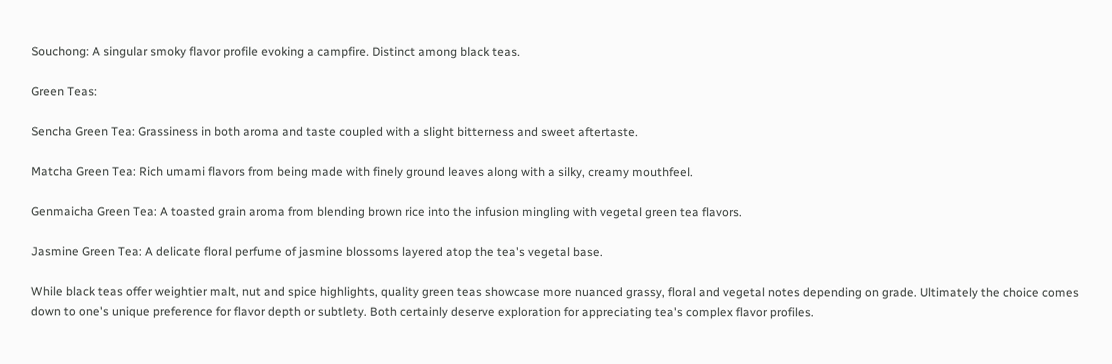Souchong: A singular smoky flavor profile evoking a campfire. Distinct among black teas.

Green Teas:

Sencha Green Tea: Grassiness in both aroma and taste coupled with a slight bitterness and sweet aftertaste.

Matcha Green Tea: Rich umami flavors from being made with finely ground leaves along with a silky, creamy mouthfeel.

Genmaicha Green Tea: A toasted grain aroma from blending brown rice into the infusion mingling with vegetal green tea flavors.

Jasmine Green Tea: A delicate floral perfume of jasmine blossoms layered atop the tea's vegetal base.

While black teas offer weightier malt, nut and spice highlights, quality green teas showcase more nuanced grassy, floral and vegetal notes depending on grade. Ultimately the choice comes down to one's unique preference for flavor depth or subtlety. Both certainly deserve exploration for appreciating tea's complex flavor profiles.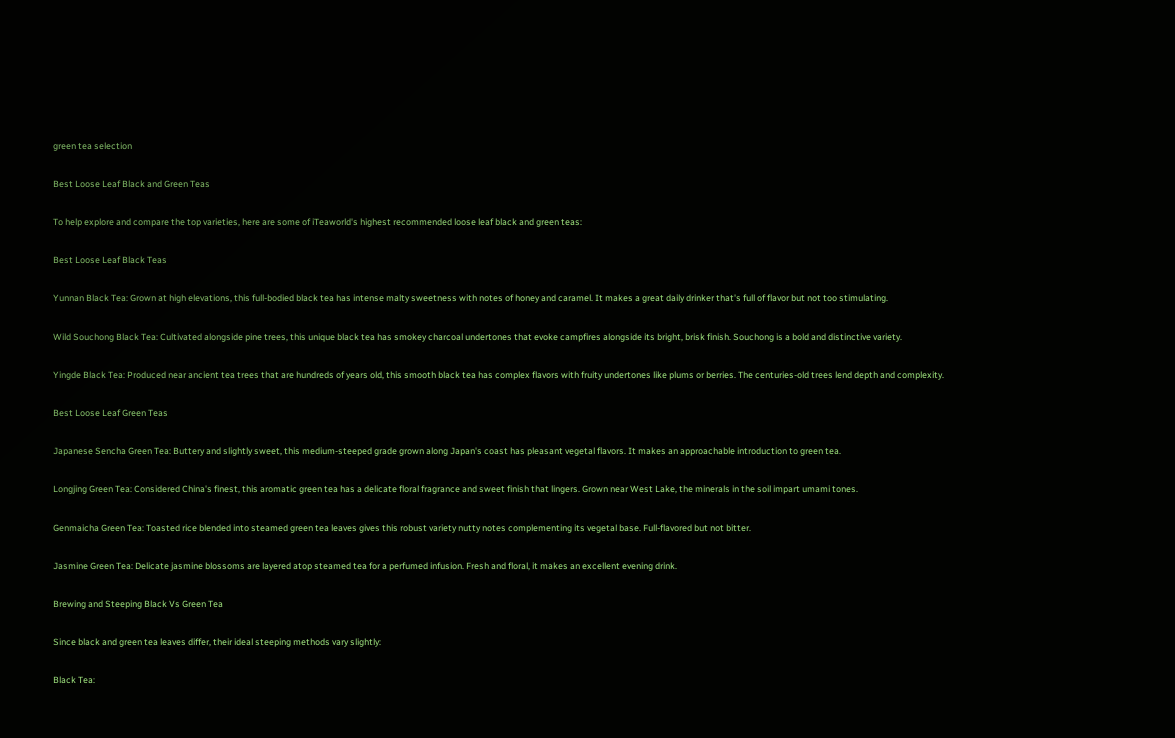green tea selection

Best Loose Leaf Black and Green Teas

To help explore and compare the top varieties, here are some of iTeaworld's highest recommended loose leaf black and green teas:

Best Loose Leaf Black Teas

Yunnan Black Tea: Grown at high elevations, this full-bodied black tea has intense malty sweetness with notes of honey and caramel. It makes a great daily drinker that's full of flavor but not too stimulating.

Wild Souchong Black Tea: Cultivated alongside pine trees, this unique black tea has smokey charcoal undertones that evoke campfires alongside its bright, brisk finish. Souchong is a bold and distinctive variety.

Yingde Black Tea: Produced near ancient tea trees that are hundreds of years old, this smooth black tea has complex flavors with fruity undertones like plums or berries. The centuries-old trees lend depth and complexity.

Best Loose Leaf Green Teas

Japanese Sencha Green Tea: Buttery and slightly sweet, this medium-steeped grade grown along Japan's coast has pleasant vegetal flavors. It makes an approachable introduction to green tea.

Longjing Green Tea: Considered China's finest, this aromatic green tea has a delicate floral fragrance and sweet finish that lingers. Grown near West Lake, the minerals in the soil impart umami tones.

Genmaicha Green Tea: Toasted rice blended into steamed green tea leaves gives this robust variety nutty notes complementing its vegetal base. Full-flavored but not bitter.

Jasmine Green Tea: Delicate jasmine blossoms are layered atop steamed tea for a perfumed infusion. Fresh and floral, it makes an excellent evening drink.

Brewing and Steeping Black Vs Green Tea

Since black and green tea leaves differ, their ideal steeping methods vary slightly:

Black Tea: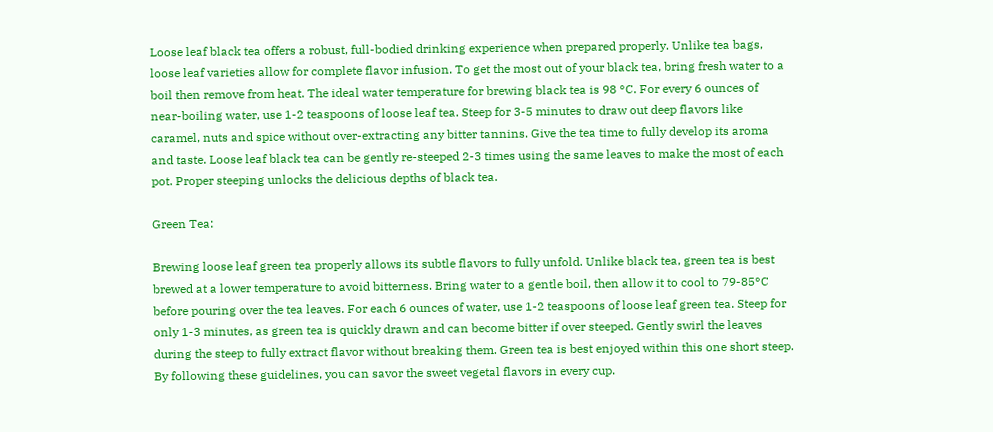Loose leaf black tea offers a robust, full-bodied drinking experience when prepared properly. Unlike tea bags, loose leaf varieties allow for complete flavor infusion. To get the most out of your black tea, bring fresh water to a boil then remove from heat. The ideal water temperature for brewing black tea is 98 °C. For every 6 ounces of near-boiling water, use 1-2 teaspoons of loose leaf tea. Steep for 3-5 minutes to draw out deep flavors like caramel, nuts and spice without over-extracting any bitter tannins. Give the tea time to fully develop its aroma and taste. Loose leaf black tea can be gently re-steeped 2-3 times using the same leaves to make the most of each pot. Proper steeping unlocks the delicious depths of black tea.

Green Tea:

Brewing loose leaf green tea properly allows its subtle flavors to fully unfold. Unlike black tea, green tea is best brewed at a lower temperature to avoid bitterness. Bring water to a gentle boil, then allow it to cool to 79-85°C before pouring over the tea leaves. For each 6 ounces of water, use 1-2 teaspoons of loose leaf green tea. Steep for only 1-3 minutes, as green tea is quickly drawn and can become bitter if over steeped. Gently swirl the leaves during the steep to fully extract flavor without breaking them. Green tea is best enjoyed within this one short steep. By following these guidelines, you can savor the sweet vegetal flavors in every cup.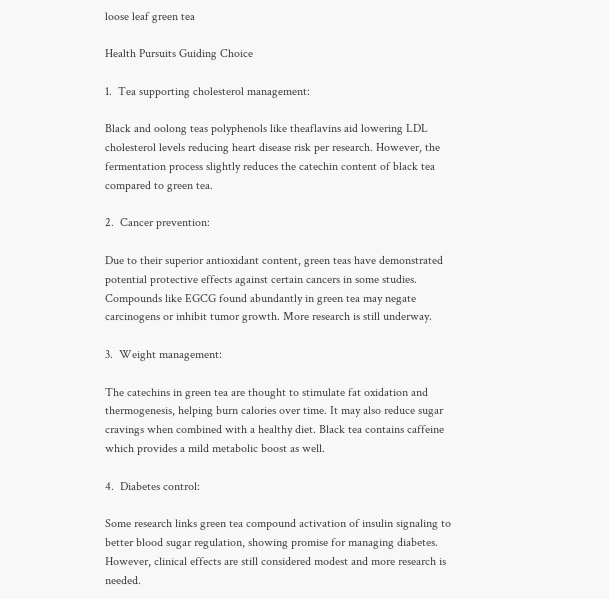loose leaf green tea

Health Pursuits Guiding Choice

1.  Tea supporting cholesterol management:

Black and oolong teas polyphenols like theaflavins aid lowering LDL cholesterol levels reducing heart disease risk per research. However, the fermentation process slightly reduces the catechin content of black tea compared to green tea.

2.  Cancer prevention:

Due to their superior antioxidant content, green teas have demonstrated potential protective effects against certain cancers in some studies. Compounds like EGCG found abundantly in green tea may negate carcinogens or inhibit tumor growth. More research is still underway.

3.  Weight management:

The catechins in green tea are thought to stimulate fat oxidation and thermogenesis, helping burn calories over time. It may also reduce sugar cravings when combined with a healthy diet. Black tea contains caffeine which provides a mild metabolic boost as well.

4.  Diabetes control:

Some research links green tea compound activation of insulin signaling to better blood sugar regulation, showing promise for managing diabetes. However, clinical effects are still considered modest and more research is needed.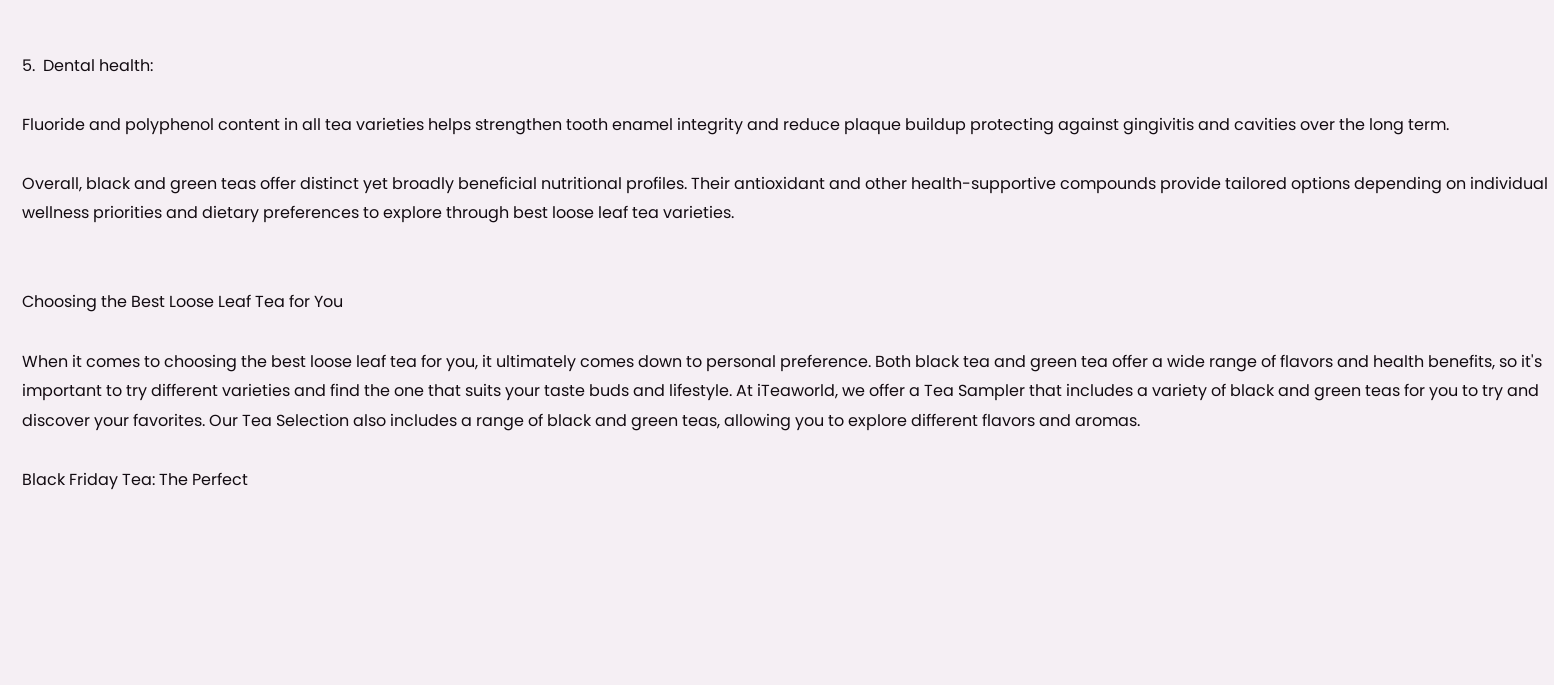5.  Dental health:

Fluoride and polyphenol content in all tea varieties helps strengthen tooth enamel integrity and reduce plaque buildup protecting against gingivitis and cavities over the long term.

Overall, black and green teas offer distinct yet broadly beneficial nutritional profiles. Their antioxidant and other health-supportive compounds provide tailored options depending on individual wellness priorities and dietary preferences to explore through best loose leaf tea varieties.


Choosing the Best Loose Leaf Tea for You

When it comes to choosing the best loose leaf tea for you, it ultimately comes down to personal preference. Both black tea and green tea offer a wide range of flavors and health benefits, so it's important to try different varieties and find the one that suits your taste buds and lifestyle. At iTeaworld, we offer a Tea Sampler that includes a variety of black and green teas for you to try and discover your favorites. Our Tea Selection also includes a range of black and green teas, allowing you to explore different flavors and aromas.

Black Friday Tea: The Perfect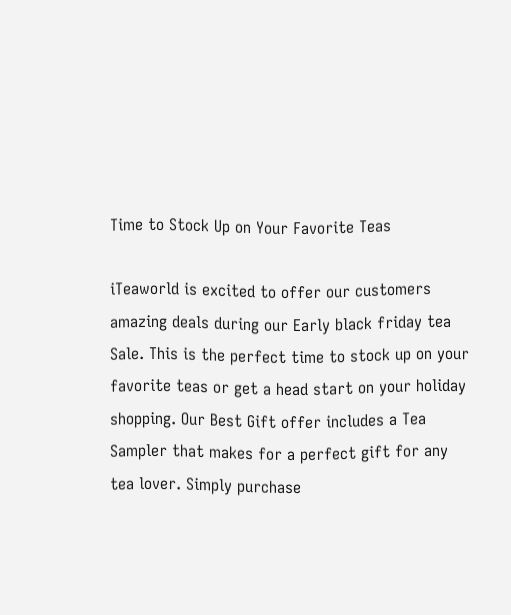Time to Stock Up on Your Favorite Teas

iTeaworld is excited to offer our customers amazing deals during our Early black friday tea Sale. This is the perfect time to stock up on your favorite teas or get a head start on your holiday shopping. Our Best Gift offer includes a Tea Sampler that makes for a perfect gift for any tea lover. Simply purchase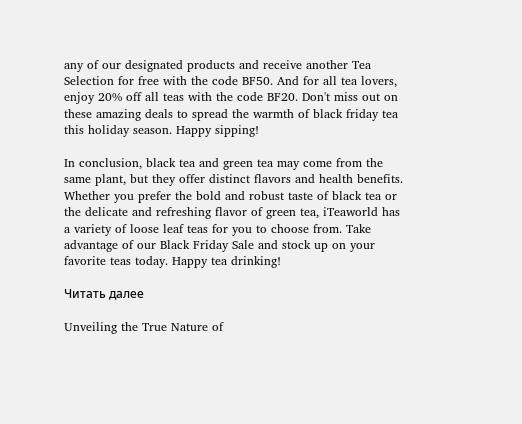any of our designated products and receive another Tea Selection for free with the code BF50. And for all tea lovers, enjoy 20% off all teas with the code BF20. Don't miss out on these amazing deals to spread the warmth of black friday tea this holiday season. Happy sipping!

In conclusion, black tea and green tea may come from the same plant, but they offer distinct flavors and health benefits. Whether you prefer the bold and robust taste of black tea or the delicate and refreshing flavor of green tea, iTeaworld has a variety of loose leaf teas for you to choose from. Take advantage of our Black Friday Sale and stock up on your favorite teas today. Happy tea drinking!

Читать далее

Unveiling the True Nature of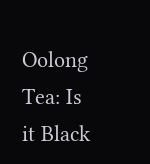Oolong Tea: Is it Black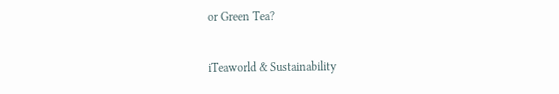or Green Tea?

iTeaworld & Sustainability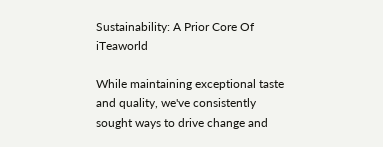Sustainability: A Prior Core Of iTeaworld

While maintaining exceptional taste and quality, we've consistently sought ways to drive change and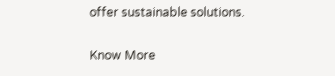offer sustainable solutions.

Know More